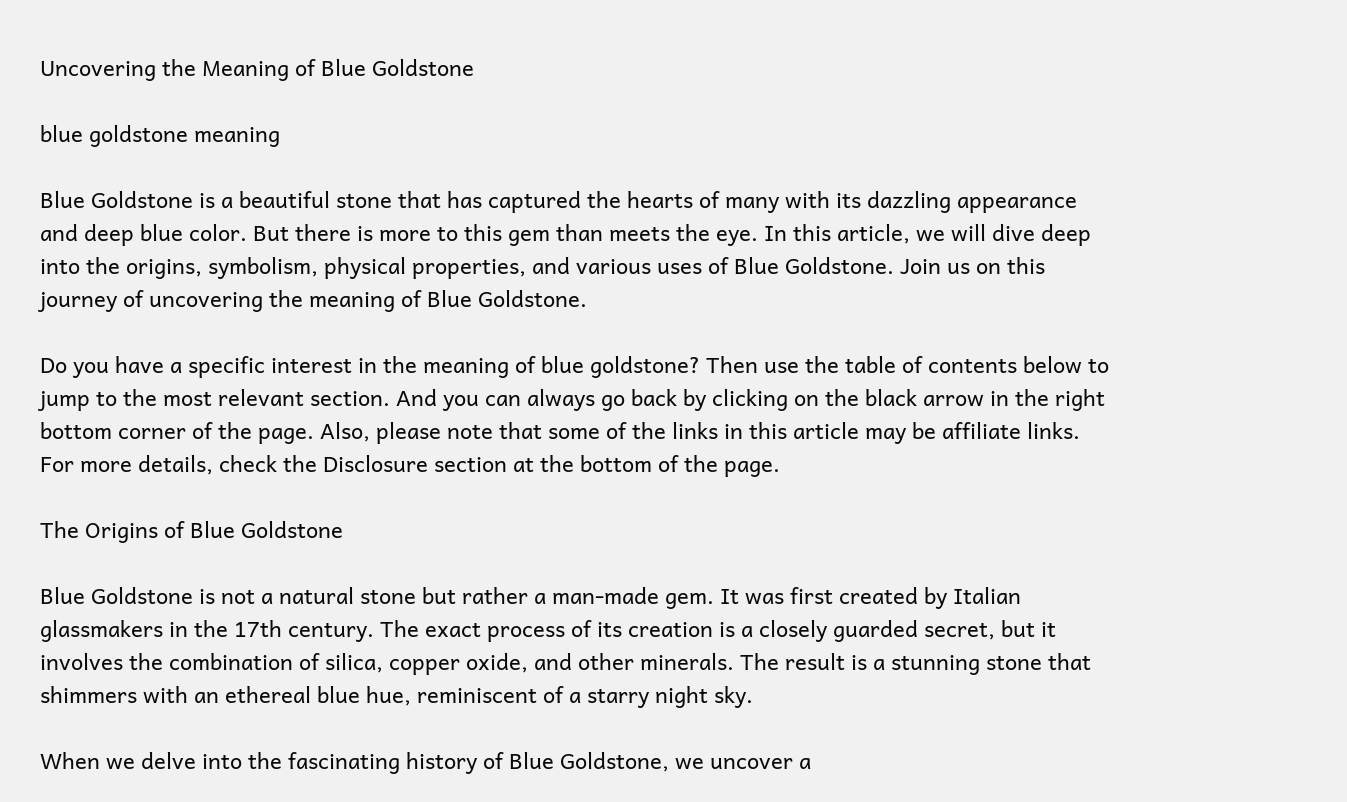Uncovering the Meaning of Blue Goldstone

blue goldstone meaning

Blue Goldstone is a beautiful stone that has captured the hearts of many with its dazzling appearance and deep blue color. But there is more to this gem than meets the eye. In this article, we will dive deep into the origins, symbolism, physical properties, and various uses of Blue Goldstone. Join us on this journey of uncovering the meaning of Blue Goldstone.

Do you have a specific interest in the meaning of blue goldstone? Then use the table of contents below to jump to the most relevant section. And you can always go back by clicking on the black arrow in the right bottom corner of the page. Also, please note that some of the links in this article may be affiliate links. For more details, check the Disclosure section at the bottom of the page.

The Origins of Blue Goldstone

Blue Goldstone is not a natural stone but rather a man-made gem. It was first created by Italian glassmakers in the 17th century. The exact process of its creation is a closely guarded secret, but it involves the combination of silica, copper oxide, and other minerals. The result is a stunning stone that shimmers with an ethereal blue hue, reminiscent of a starry night sky.

When we delve into the fascinating history of Blue Goldstone, we uncover a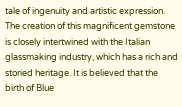tale of ingenuity and artistic expression. The creation of this magnificent gemstone is closely intertwined with the Italian glassmaking industry, which has a rich and storied heritage. It is believed that the birth of Blue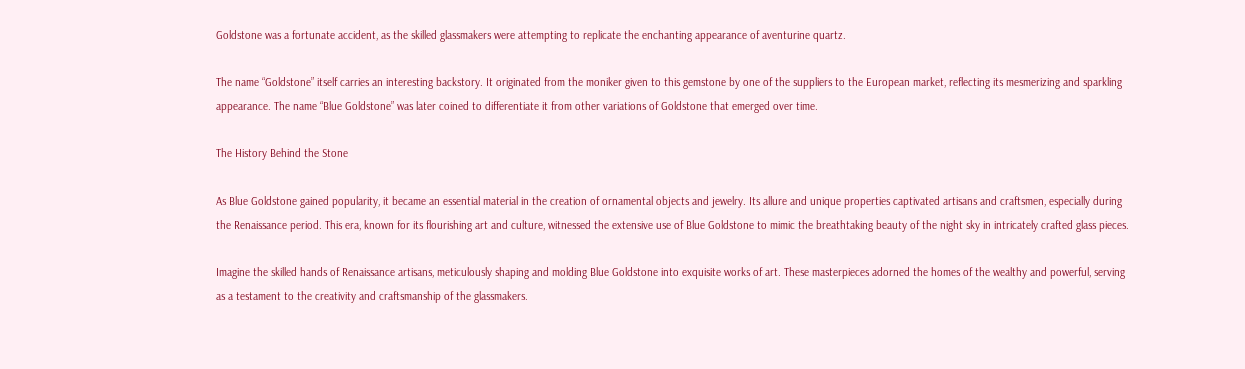Goldstone was a fortunate accident, as the skilled glassmakers were attempting to replicate the enchanting appearance of aventurine quartz.

The name “Goldstone” itself carries an interesting backstory. It originated from the moniker given to this gemstone by one of the suppliers to the European market, reflecting its mesmerizing and sparkling appearance. The name “Blue Goldstone” was later coined to differentiate it from other variations of Goldstone that emerged over time.

The History Behind the Stone

As Blue Goldstone gained popularity, it became an essential material in the creation of ornamental objects and jewelry. Its allure and unique properties captivated artisans and craftsmen, especially during the Renaissance period. This era, known for its flourishing art and culture, witnessed the extensive use of Blue Goldstone to mimic the breathtaking beauty of the night sky in intricately crafted glass pieces.

Imagine the skilled hands of Renaissance artisans, meticulously shaping and molding Blue Goldstone into exquisite works of art. These masterpieces adorned the homes of the wealthy and powerful, serving as a testament to the creativity and craftsmanship of the glassmakers.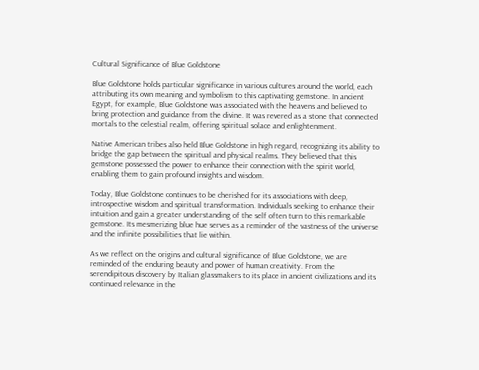Cultural Significance of Blue Goldstone

Blue Goldstone holds particular significance in various cultures around the world, each attributing its own meaning and symbolism to this captivating gemstone. In ancient Egypt, for example, Blue Goldstone was associated with the heavens and believed to bring protection and guidance from the divine. It was revered as a stone that connected mortals to the celestial realm, offering spiritual solace and enlightenment.

Native American tribes also held Blue Goldstone in high regard, recognizing its ability to bridge the gap between the spiritual and physical realms. They believed that this gemstone possessed the power to enhance their connection with the spirit world, enabling them to gain profound insights and wisdom.

Today, Blue Goldstone continues to be cherished for its associations with deep, introspective wisdom and spiritual transformation. Individuals seeking to enhance their intuition and gain a greater understanding of the self often turn to this remarkable gemstone. Its mesmerizing blue hue serves as a reminder of the vastness of the universe and the infinite possibilities that lie within.

As we reflect on the origins and cultural significance of Blue Goldstone, we are reminded of the enduring beauty and power of human creativity. From the serendipitous discovery by Italian glassmakers to its place in ancient civilizations and its continued relevance in the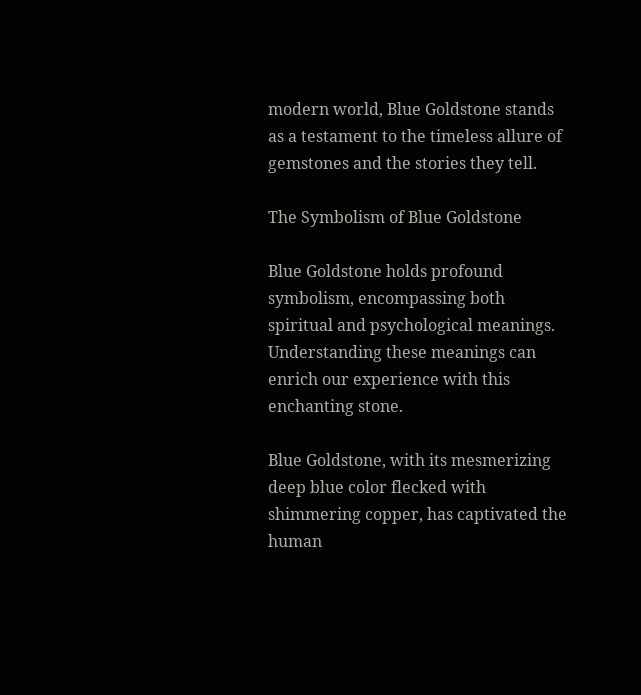modern world, Blue Goldstone stands as a testament to the timeless allure of gemstones and the stories they tell.

The Symbolism of Blue Goldstone

Blue Goldstone holds profound symbolism, encompassing both spiritual and psychological meanings. Understanding these meanings can enrich our experience with this enchanting stone.

Blue Goldstone, with its mesmerizing deep blue color flecked with shimmering copper, has captivated the human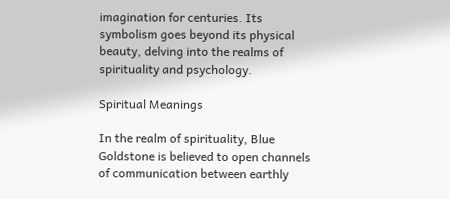imagination for centuries. Its symbolism goes beyond its physical beauty, delving into the realms of spirituality and psychology.

Spiritual Meanings

In the realm of spirituality, Blue Goldstone is believed to open channels of communication between earthly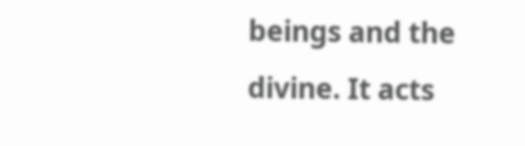beings and the divine. It acts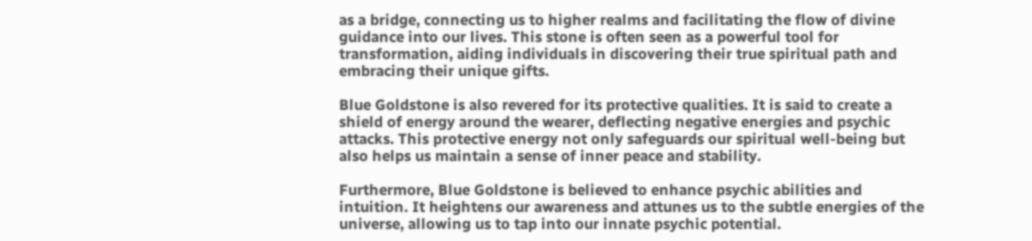as a bridge, connecting us to higher realms and facilitating the flow of divine guidance into our lives. This stone is often seen as a powerful tool for transformation, aiding individuals in discovering their true spiritual path and embracing their unique gifts.

Blue Goldstone is also revered for its protective qualities. It is said to create a shield of energy around the wearer, deflecting negative energies and psychic attacks. This protective energy not only safeguards our spiritual well-being but also helps us maintain a sense of inner peace and stability.

Furthermore, Blue Goldstone is believed to enhance psychic abilities and intuition. It heightens our awareness and attunes us to the subtle energies of the universe, allowing us to tap into our innate psychic potential.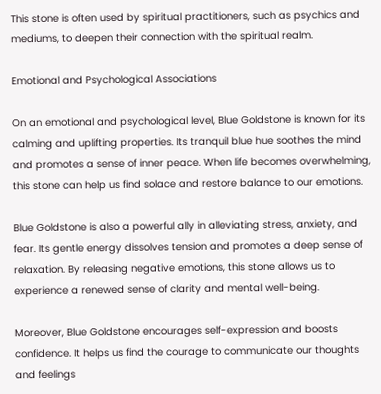This stone is often used by spiritual practitioners, such as psychics and mediums, to deepen their connection with the spiritual realm.

Emotional and Psychological Associations

On an emotional and psychological level, Blue Goldstone is known for its calming and uplifting properties. Its tranquil blue hue soothes the mind and promotes a sense of inner peace. When life becomes overwhelming, this stone can help us find solace and restore balance to our emotions.

Blue Goldstone is also a powerful ally in alleviating stress, anxiety, and fear. Its gentle energy dissolves tension and promotes a deep sense of relaxation. By releasing negative emotions, this stone allows us to experience a renewed sense of clarity and mental well-being.

Moreover, Blue Goldstone encourages self-expression and boosts confidence. It helps us find the courage to communicate our thoughts and feelings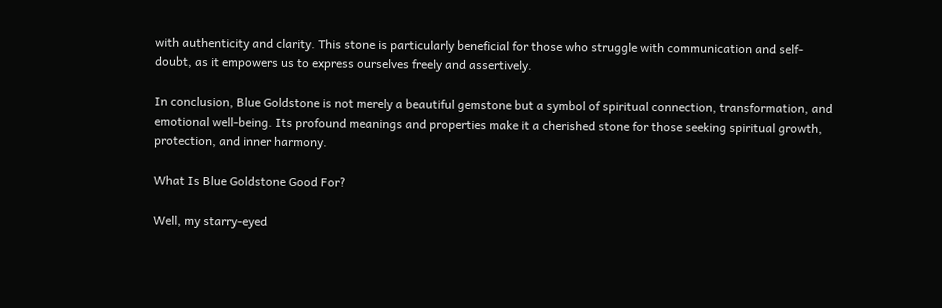with authenticity and clarity. This stone is particularly beneficial for those who struggle with communication and self-doubt, as it empowers us to express ourselves freely and assertively.

In conclusion, Blue Goldstone is not merely a beautiful gemstone but a symbol of spiritual connection, transformation, and emotional well-being. Its profound meanings and properties make it a cherished stone for those seeking spiritual growth, protection, and inner harmony.

What Is Blue Goldstone Good For?

Well, my starry-eyed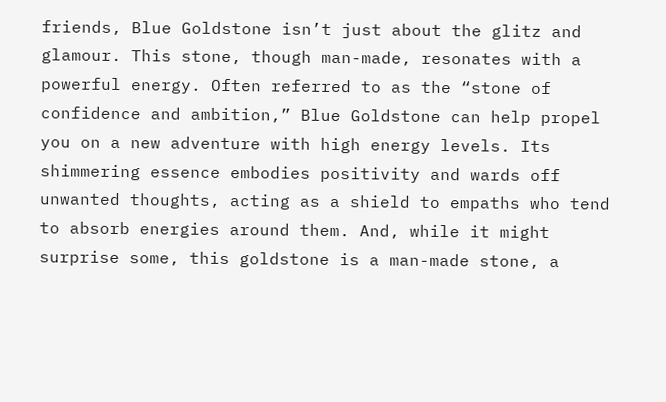friends, Blue Goldstone isn’t just about the glitz and glamour. This stone, though man-made, resonates with a powerful energy. Often referred to as the “stone of confidence and ambition,” Blue Goldstone can help propel you on a new adventure with high energy levels. Its shimmering essence embodies positivity and wards off unwanted thoughts, acting as a shield to empaths who tend to absorb energies around them. And, while it might surprise some, this goldstone is a man-made stone, a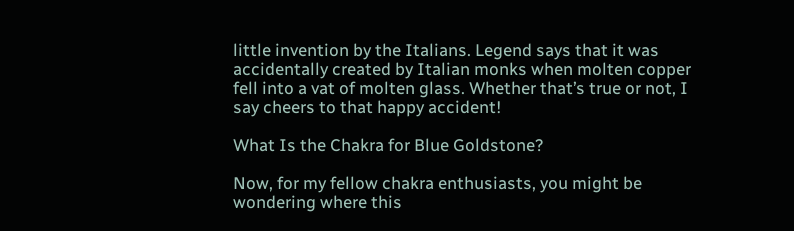little invention by the Italians. Legend says that it was accidentally created by Italian monks when molten copper fell into a vat of molten glass. Whether that’s true or not, I say cheers to that happy accident!

What Is the Chakra for Blue Goldstone?

Now, for my fellow chakra enthusiasts, you might be wondering where this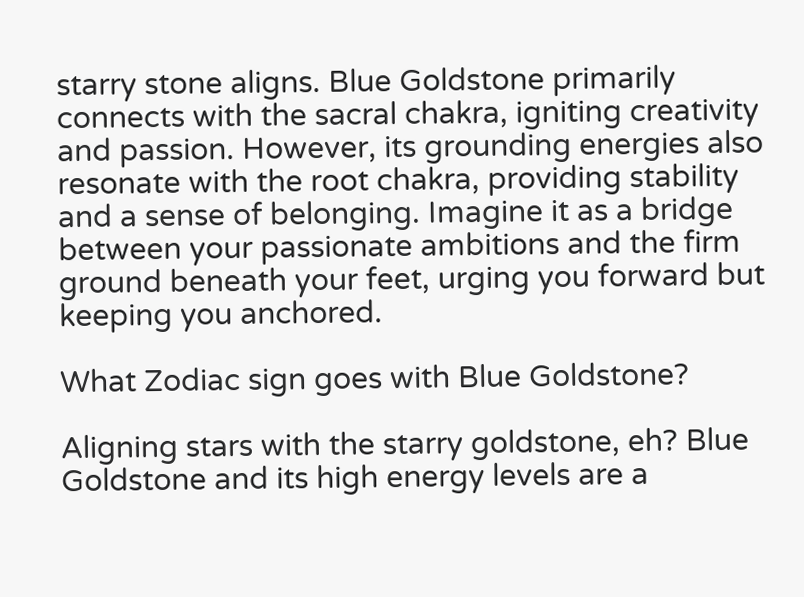starry stone aligns. Blue Goldstone primarily connects with the sacral chakra, igniting creativity and passion. However, its grounding energies also resonate with the root chakra, providing stability and a sense of belonging. Imagine it as a bridge between your passionate ambitions and the firm ground beneath your feet, urging you forward but keeping you anchored.

What Zodiac sign goes with Blue Goldstone?

Aligning stars with the starry goldstone, eh? Blue Goldstone and its high energy levels are a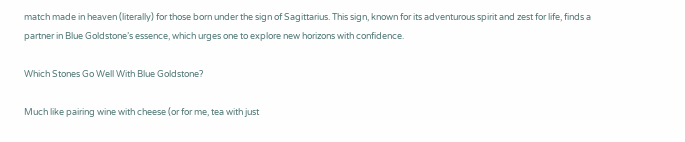match made in heaven (literally) for those born under the sign of Sagittarius. This sign, known for its adventurous spirit and zest for life, finds a partner in Blue Goldstone’s essence, which urges one to explore new horizons with confidence.

Which Stones Go Well With Blue Goldstone?

Much like pairing wine with cheese (or for me, tea with just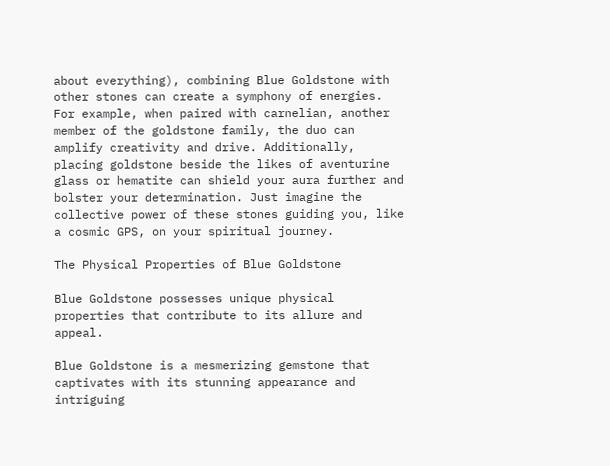about everything), combining Blue Goldstone with other stones can create a symphony of energies. For example, when paired with carnelian, another member of the goldstone family, the duo can amplify creativity and drive. Additionally, placing goldstone beside the likes of aventurine glass or hematite can shield your aura further and bolster your determination. Just imagine the collective power of these stones guiding you, like a cosmic GPS, on your spiritual journey.

The Physical Properties of Blue Goldstone

Blue Goldstone possesses unique physical properties that contribute to its allure and appeal.

Blue Goldstone is a mesmerizing gemstone that captivates with its stunning appearance and intriguing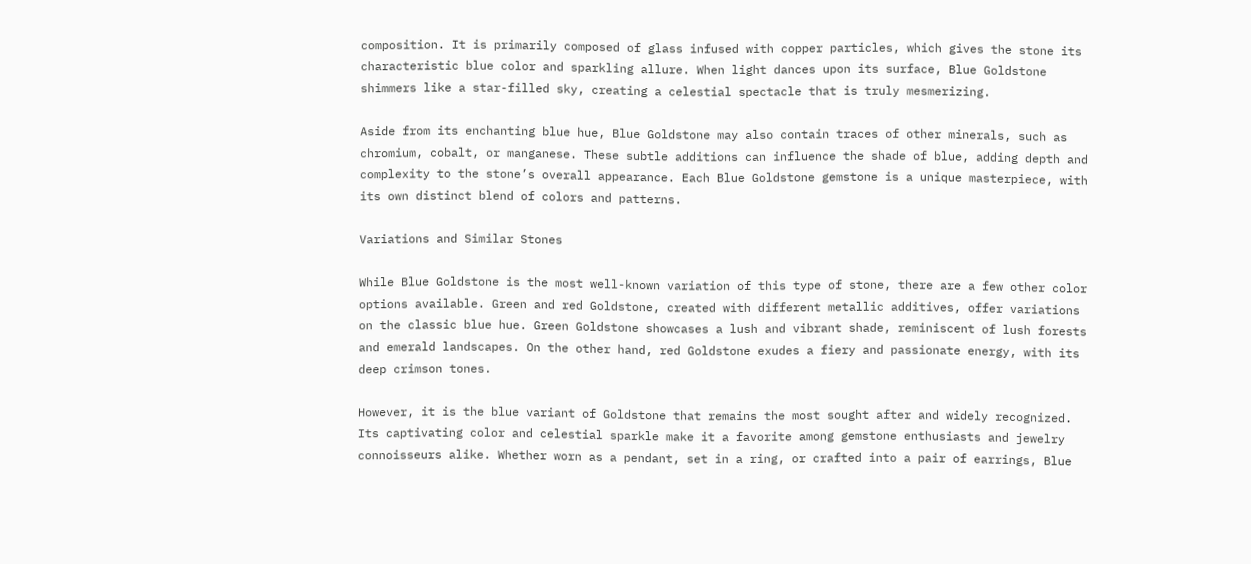composition. It is primarily composed of glass infused with copper particles, which gives the stone its characteristic blue color and sparkling allure. When light dances upon its surface, Blue Goldstone shimmers like a star-filled sky, creating a celestial spectacle that is truly mesmerizing.

Aside from its enchanting blue hue, Blue Goldstone may also contain traces of other minerals, such as chromium, cobalt, or manganese. These subtle additions can influence the shade of blue, adding depth and complexity to the stone’s overall appearance. Each Blue Goldstone gemstone is a unique masterpiece, with its own distinct blend of colors and patterns.

Variations and Similar Stones

While Blue Goldstone is the most well-known variation of this type of stone, there are a few other color options available. Green and red Goldstone, created with different metallic additives, offer variations on the classic blue hue. Green Goldstone showcases a lush and vibrant shade, reminiscent of lush forests and emerald landscapes. On the other hand, red Goldstone exudes a fiery and passionate energy, with its deep crimson tones.

However, it is the blue variant of Goldstone that remains the most sought after and widely recognized. Its captivating color and celestial sparkle make it a favorite among gemstone enthusiasts and jewelry connoisseurs alike. Whether worn as a pendant, set in a ring, or crafted into a pair of earrings, Blue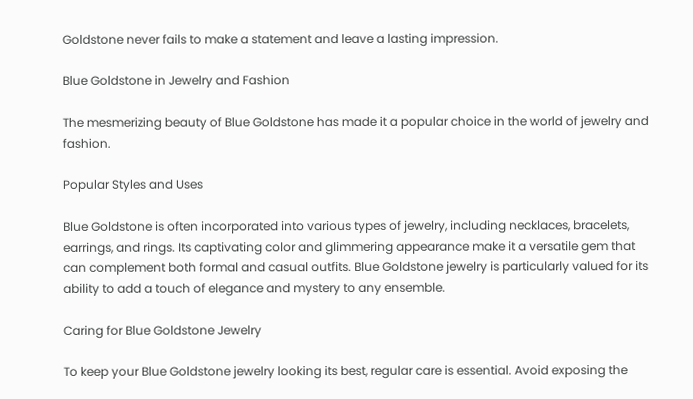Goldstone never fails to make a statement and leave a lasting impression.

Blue Goldstone in Jewelry and Fashion

The mesmerizing beauty of Blue Goldstone has made it a popular choice in the world of jewelry and fashion.

Popular Styles and Uses

Blue Goldstone is often incorporated into various types of jewelry, including necklaces, bracelets, earrings, and rings. Its captivating color and glimmering appearance make it a versatile gem that can complement both formal and casual outfits. Blue Goldstone jewelry is particularly valued for its ability to add a touch of elegance and mystery to any ensemble.

Caring for Blue Goldstone Jewelry

To keep your Blue Goldstone jewelry looking its best, regular care is essential. Avoid exposing the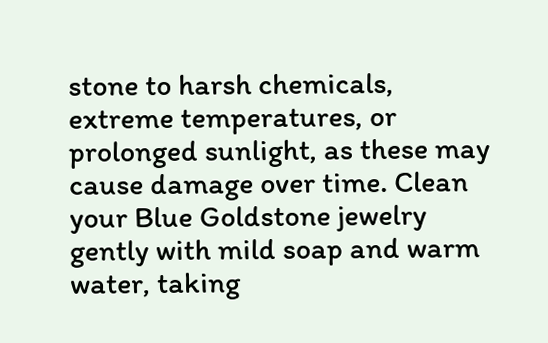stone to harsh chemicals, extreme temperatures, or prolonged sunlight, as these may cause damage over time. Clean your Blue Goldstone jewelry gently with mild soap and warm water, taking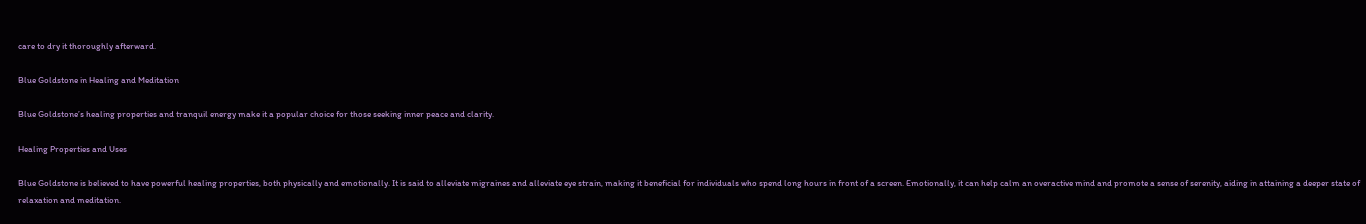care to dry it thoroughly afterward.

Blue Goldstone in Healing and Meditation

Blue Goldstone’s healing properties and tranquil energy make it a popular choice for those seeking inner peace and clarity.

Healing Properties and Uses

Blue Goldstone is believed to have powerful healing properties, both physically and emotionally. It is said to alleviate migraines and alleviate eye strain, making it beneficial for individuals who spend long hours in front of a screen. Emotionally, it can help calm an overactive mind and promote a sense of serenity, aiding in attaining a deeper state of relaxation and meditation.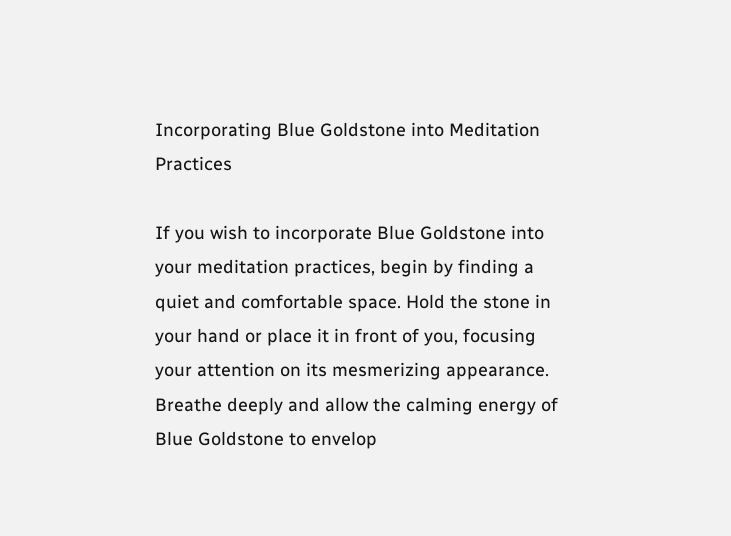Incorporating Blue Goldstone into Meditation Practices

If you wish to incorporate Blue Goldstone into your meditation practices, begin by finding a quiet and comfortable space. Hold the stone in your hand or place it in front of you, focusing your attention on its mesmerizing appearance. Breathe deeply and allow the calming energy of Blue Goldstone to envelop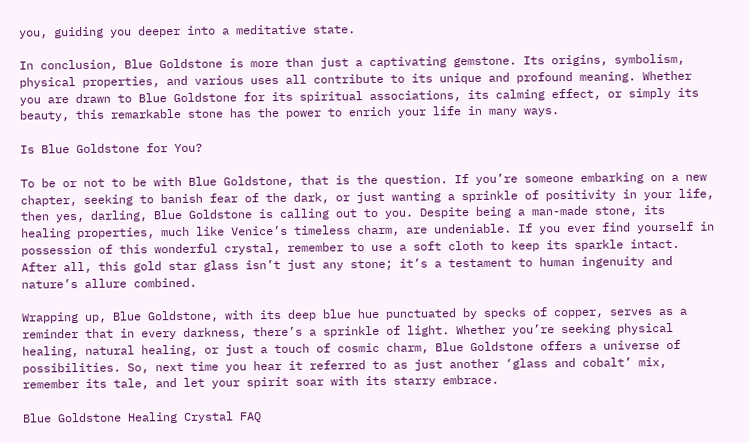you, guiding you deeper into a meditative state.

In conclusion, Blue Goldstone is more than just a captivating gemstone. Its origins, symbolism, physical properties, and various uses all contribute to its unique and profound meaning. Whether you are drawn to Blue Goldstone for its spiritual associations, its calming effect, or simply its beauty, this remarkable stone has the power to enrich your life in many ways.

Is Blue Goldstone for You?

To be or not to be with Blue Goldstone, that is the question. If you’re someone embarking on a new chapter, seeking to banish fear of the dark, or just wanting a sprinkle of positivity in your life, then yes, darling, Blue Goldstone is calling out to you. Despite being a man-made stone, its healing properties, much like Venice’s timeless charm, are undeniable. If you ever find yourself in possession of this wonderful crystal, remember to use a soft cloth to keep its sparkle intact. After all, this gold star glass isn’t just any stone; it’s a testament to human ingenuity and nature’s allure combined.

Wrapping up, Blue Goldstone, with its deep blue hue punctuated by specks of copper, serves as a reminder that in every darkness, there’s a sprinkle of light. Whether you’re seeking physical healing, natural healing, or just a touch of cosmic charm, Blue Goldstone offers a universe of possibilities. So, next time you hear it referred to as just another ‘glass and cobalt’ mix, remember its tale, and let your spirit soar with its starry embrace.

Blue Goldstone Healing Crystal FAQ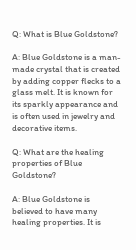Q: What is Blue Goldstone?

A: Blue Goldstone is a man-made crystal that is created by adding copper flecks to a glass melt. It is known for its sparkly appearance and is often used in jewelry and decorative items.

Q: What are the healing properties of Blue Goldstone?

A: Blue Goldstone is believed to have many healing properties. It is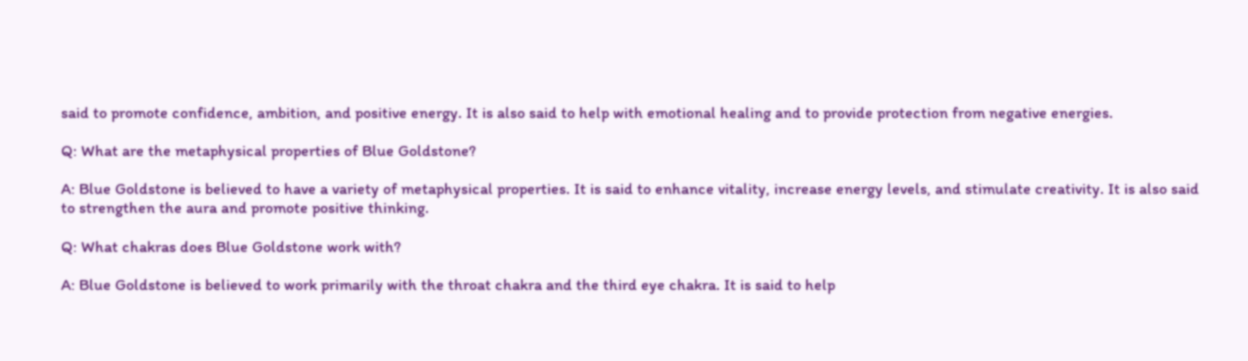said to promote confidence, ambition, and positive energy. It is also said to help with emotional healing and to provide protection from negative energies.

Q: What are the metaphysical properties of Blue Goldstone?

A: Blue Goldstone is believed to have a variety of metaphysical properties. It is said to enhance vitality, increase energy levels, and stimulate creativity. It is also said to strengthen the aura and promote positive thinking.

Q: What chakras does Blue Goldstone work with?

A: Blue Goldstone is believed to work primarily with the throat chakra and the third eye chakra. It is said to help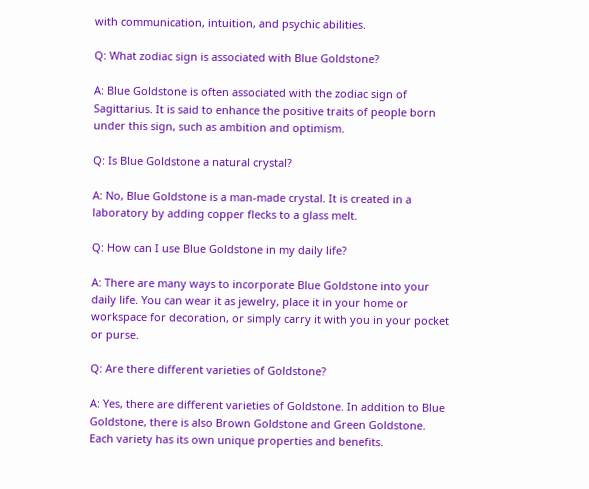with communication, intuition, and psychic abilities.

Q: What zodiac sign is associated with Blue Goldstone?

A: Blue Goldstone is often associated with the zodiac sign of Sagittarius. It is said to enhance the positive traits of people born under this sign, such as ambition and optimism.

Q: Is Blue Goldstone a natural crystal?

A: No, Blue Goldstone is a man-made crystal. It is created in a laboratory by adding copper flecks to a glass melt.

Q: How can I use Blue Goldstone in my daily life?

A: There are many ways to incorporate Blue Goldstone into your daily life. You can wear it as jewelry, place it in your home or workspace for decoration, or simply carry it with you in your pocket or purse.

Q: Are there different varieties of Goldstone?

A: Yes, there are different varieties of Goldstone. In addition to Blue Goldstone, there is also Brown Goldstone and Green Goldstone. Each variety has its own unique properties and benefits.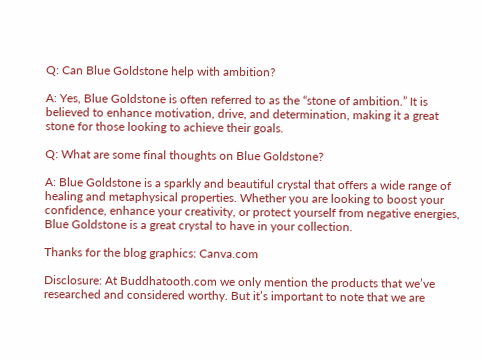Q: Can Blue Goldstone help with ambition?

A: Yes, Blue Goldstone is often referred to as the “stone of ambition.” It is believed to enhance motivation, drive, and determination, making it a great stone for those looking to achieve their goals.

Q: What are some final thoughts on Blue Goldstone?

A: Blue Goldstone is a sparkly and beautiful crystal that offers a wide range of healing and metaphysical properties. Whether you are looking to boost your confidence, enhance your creativity, or protect yourself from negative energies, Blue Goldstone is a great crystal to have in your collection.

Thanks for the blog graphics: Canva.com

Disclosure: At Buddhatooth.com we only mention the products that we’ve researched and considered worthy. But it’s important to note that we are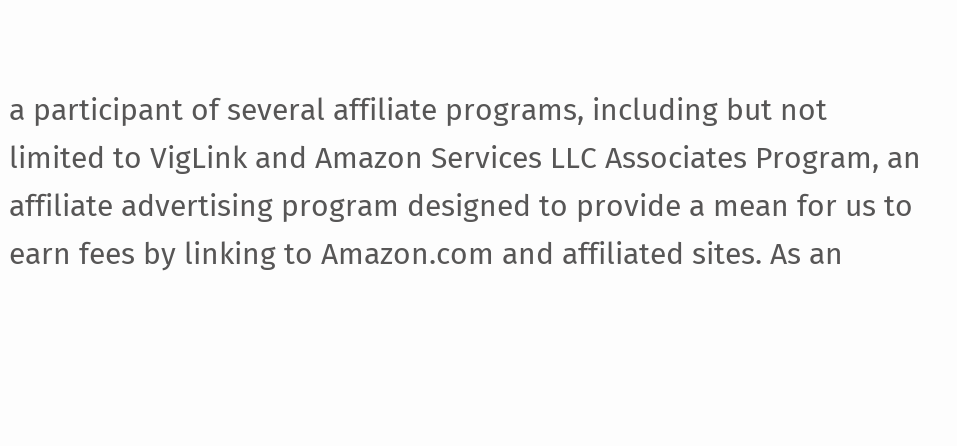a participant of several affiliate programs, including but not limited to VigLink and Amazon Services LLC Associates Program, an affiliate advertising program designed to provide a mean for us to earn fees by linking to Amazon.com and affiliated sites. As an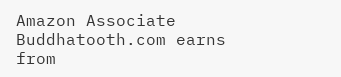Amazon Associate Buddhatooth.com earns from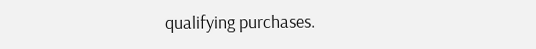qualifying purchases.